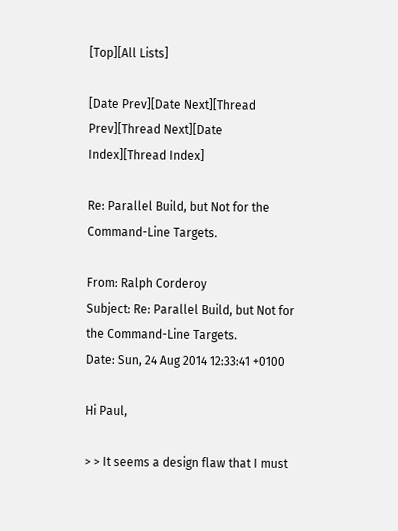[Top][All Lists]

[Date Prev][Date Next][Thread Prev][Thread Next][Date Index][Thread Index]

Re: Parallel Build, but Not for the Command-Line Targets.

From: Ralph Corderoy
Subject: Re: Parallel Build, but Not for the Command-Line Targets.
Date: Sun, 24 Aug 2014 12:33:41 +0100

Hi Paul,

> > It seems a design flaw that I must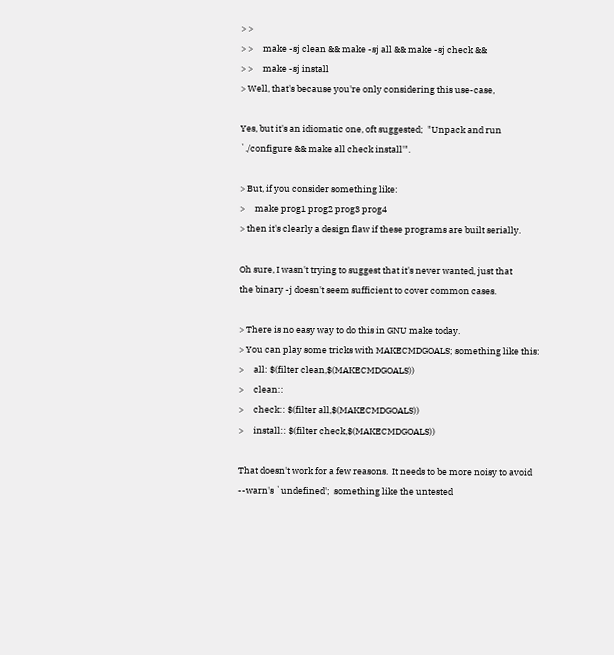> >
> >     make -sj clean && make -sj all && make -sj check &&
> >     make -sj install
> Well, that's because you're only considering this use-case,

Yes, but it's an idiomatic one, oft suggested;  "Unpack and run
`./configure && make all check install'".

> But, if you consider something like:
>     make prog1 prog2 prog3 prog4
> then it's clearly a design flaw if these programs are built serially.

Oh sure, I wasn't trying to suggest that it's never wanted, just that
the binary -j doesn't seem sufficient to cover common cases.

> There is no easy way to do this in GNU make today.
> You can play some tricks with MAKECMDGOALS; something like this:
>     all: $(filter clean,$(MAKECMDGOALS))
>     clean::
>     check:: $(filter all,$(MAKECMDGOALS))
>     install:: $(filter check,$(MAKECMDGOALS))

That doesn't work for a few reasons.  It needs to be more noisy to avoid
--warn's `undefined';  something like the untested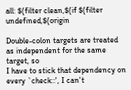all: $(filter clean,$(if $(filter undefined,$(origin

Double-colon targets are treated as independent for the same target, so
I have to stick that dependency on every `check::', I can't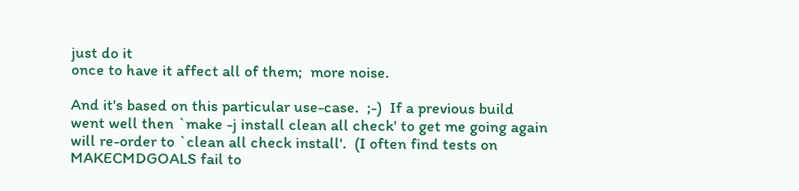just do it
once to have it affect all of them;  more noise.

And it's based on this particular use-case.  ;-)  If a previous build
went well then `make -j install clean all check' to get me going again
will re-order to `clean all check install'.  (I often find tests on
MAKECMDGOALS fail to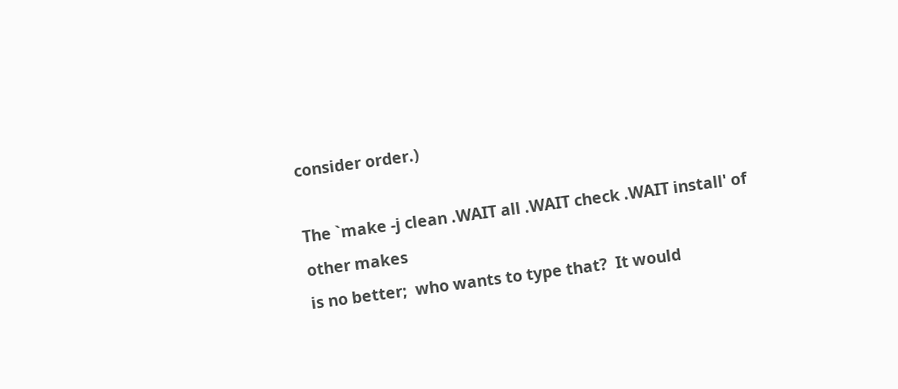consider order.)

The `make -j clean .WAIT all .WAIT check .WAIT install' of other makes
is no better;  who wants to type that?  It would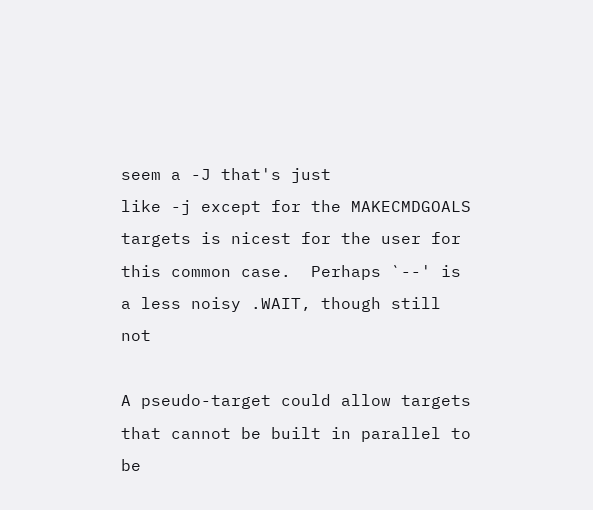seem a -J that's just
like -j except for the MAKECMDGOALS targets is nicest for the user for
this common case.  Perhaps `--' is a less noisy .WAIT, though still not

A pseudo-target could allow targets that cannot be built in parallel to
be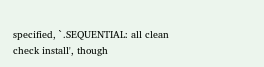specified, `.SEQUENTIAL: all clean check install', though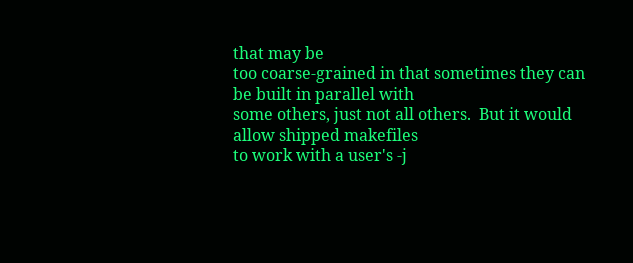that may be
too coarse-grained in that sometimes they can be built in parallel with
some others, just not all others.  But it would allow shipped makefiles
to work with a user's -j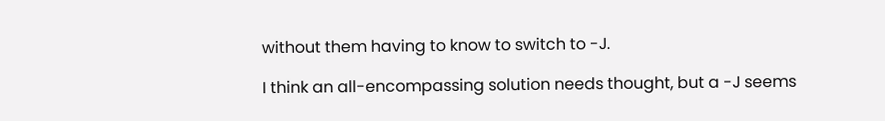without them having to know to switch to -J.

I think an all-encompassing solution needs thought, but a -J seems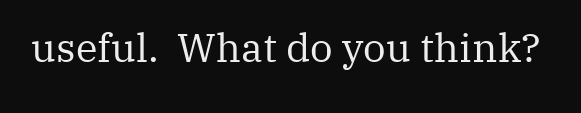useful.  What do you think?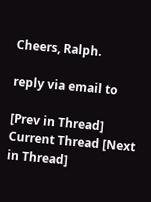Cheers, Ralph.

reply via email to

[Prev in Thread] Current Thread [Next in Thread]